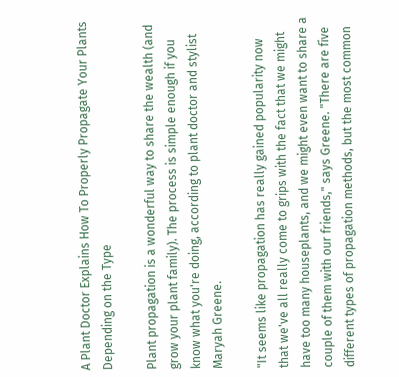A Plant Doctor Explains How To Properly Propagate Your Plants Depending on the Type

Plant propagation is a wonderful way to share the wealth (and grow your plant family). The process is simple enough if you know what you're doing, according to plant doctor and stylist Maryah Greene.

"It seems like propagation has really gained popularity now that we've all really come to grips with the fact that we might have too many houseplants, and we might even want to share a couple of them with our friends," says Greene. "There are five different types of propagation methods, but the most common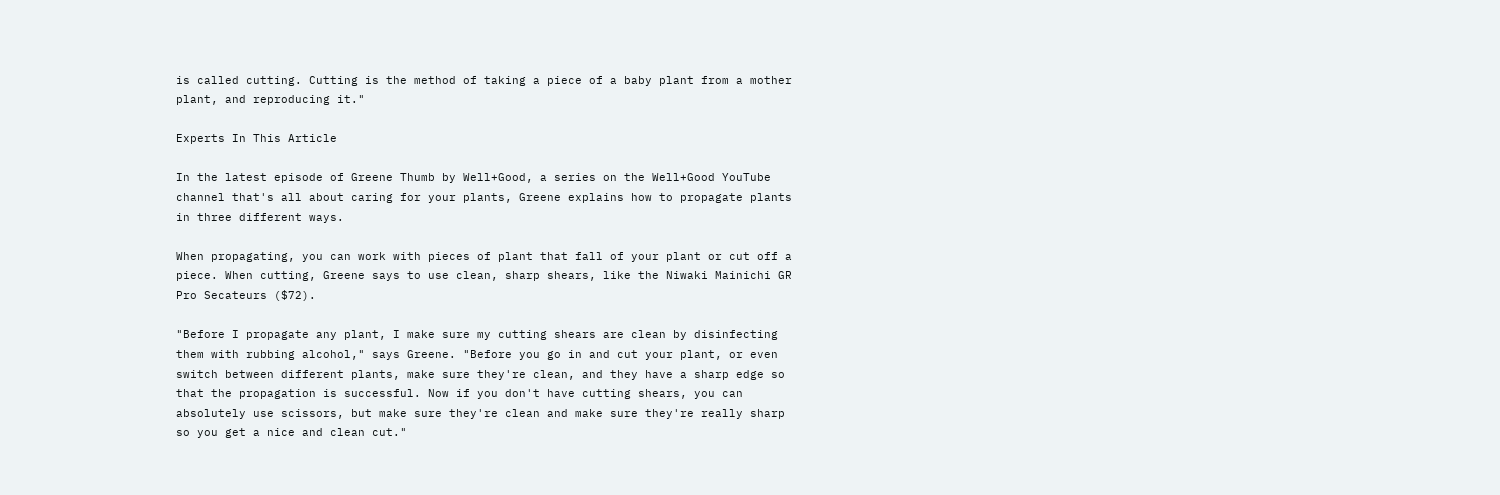is called cutting. Cutting is the method of taking a piece of a baby plant from a mother plant, and reproducing it."

Experts In This Article

In the latest episode of Greene Thumb by Well+Good, a series on the Well+Good YouTube channel that's all about caring for your plants, Greene explains how to propagate plants in three different ways.

When propagating, you can work with pieces of plant that fall of your plant or cut off a piece. When cutting, Greene says to use clean, sharp shears, like the Niwaki Mainichi GR Pro Secateurs ($72).

"Before I propagate any plant, I make sure my cutting shears are clean by disinfecting them with rubbing alcohol," says Greene. "Before you go in and cut your plant, or even switch between different plants, make sure they're clean, and they have a sharp edge so that the propagation is successful. Now if you don't have cutting shears, you can absolutely use scissors, but make sure they're clean and make sure they're really sharp so you get a nice and clean cut."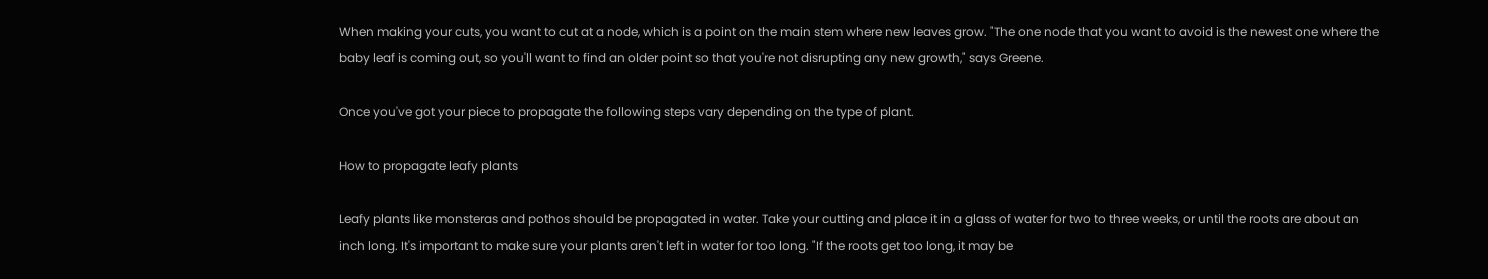When making your cuts, you want to cut at a node, which is a point on the main stem where new leaves grow. "The one node that you want to avoid is the newest one where the baby leaf is coming out, so you'll want to find an older point so that you're not disrupting any new growth," says Greene.

Once you've got your piece to propagate the following steps vary depending on the type of plant.

How to propagate leafy plants

Leafy plants like monsteras and pothos should be propagated in water. Take your cutting and place it in a glass of water for two to three weeks, or until the roots are about an inch long. It's important to make sure your plants aren't left in water for too long. "If the roots get too long, it may be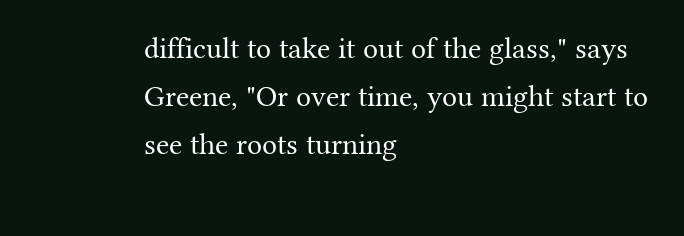difficult to take it out of the glass," says Greene, "Or over time, you might start to see the roots turning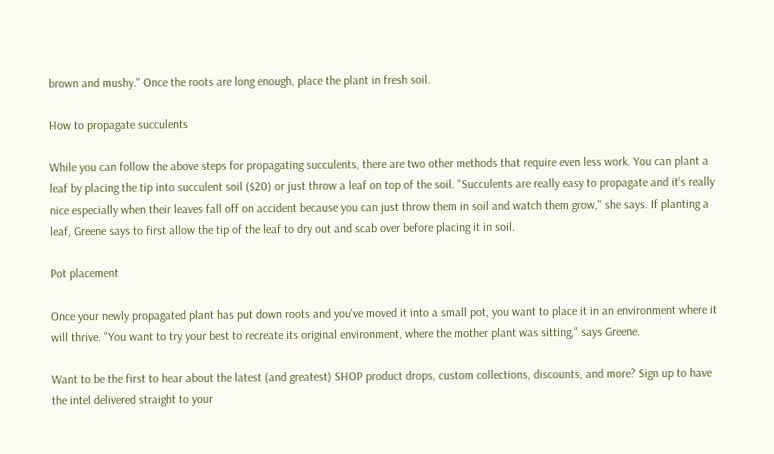brown and mushy." Once the roots are long enough, place the plant in fresh soil.

How to propagate succulents

While you can follow the above steps for propagating succulents, there are two other methods that require even less work. You can plant a leaf by placing the tip into succulent soil ($20) or just throw a leaf on top of the soil. "Succulents are really easy to propagate and it's really nice especially when their leaves fall off on accident because you can just throw them in soil and watch them grow," she says. If planting a leaf, Greene says to first allow the tip of the leaf to dry out and scab over before placing it in soil.

Pot placement

Once your newly propagated plant has put down roots and you've moved it into a small pot, you want to place it in an environment where it will thrive. "You want to try your best to recreate its original environment, where the mother plant was sitting," says Greene.

Want to be the first to hear about the latest (and greatest) SHOP product drops, custom collections, discounts, and more? Sign up to have the intel delivered straight to your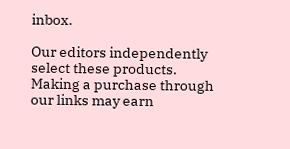inbox.

Our editors independently select these products. Making a purchase through our links may earn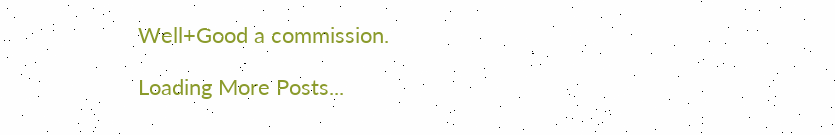Well+Good a commission.

Loading More Posts...